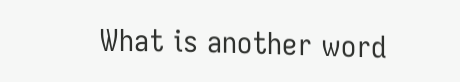What is another word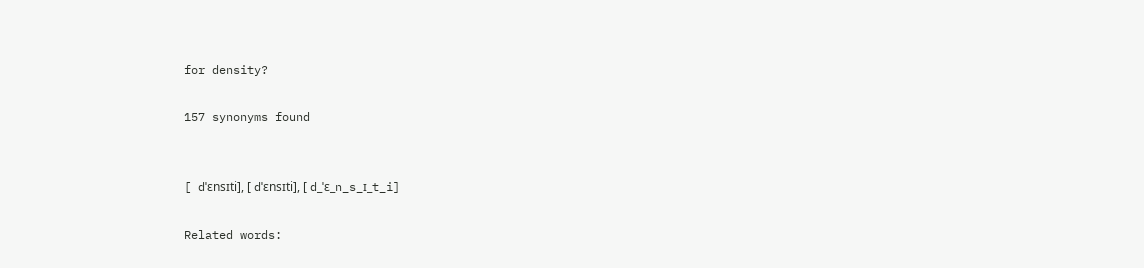for density?

157 synonyms found


[ dˈɛnsɪti], [ dˈɛnsɪti], [ d_ˈɛ_n_s_ɪ_t_i]

Related words: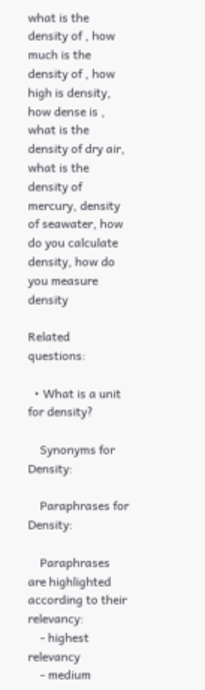what is the density of , how much is the density of , how high is density, how dense is , what is the density of dry air, what is the density of mercury, density of seawater, how do you calculate density, how do you measure density

Related questions:

  • What is a unit for density?

    Synonyms for Density:

    Paraphrases for Density:

    Paraphrases are highlighted according to their relevancy:
    - highest relevancy
    - medium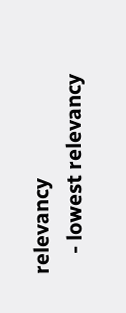relevancy
    - lowest relevancy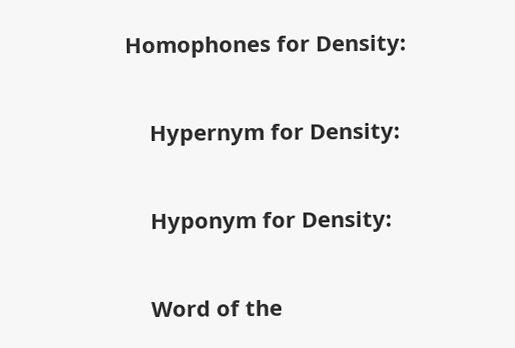Homophones for Density:

    Hypernym for Density:

    Hyponym for Density:

    Word of the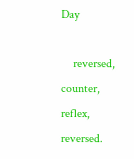Day

    reversed, counter, reflex, reversed.